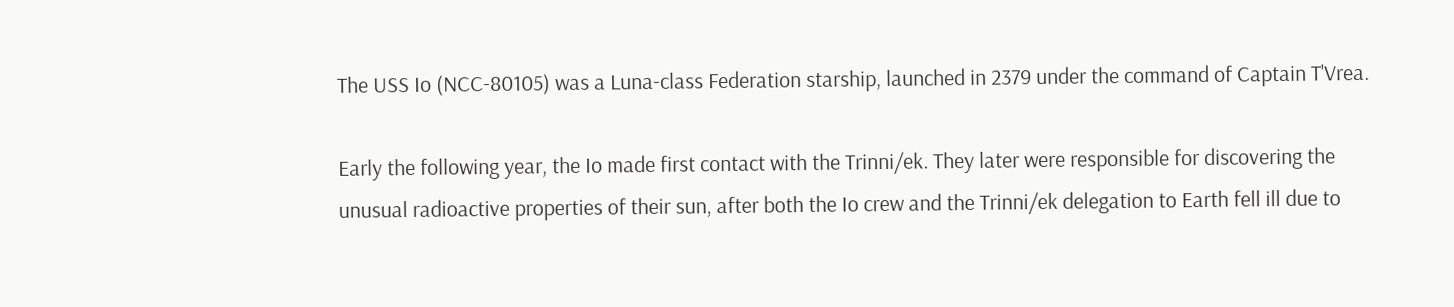The USS Io (NCC-80105) was a Luna-class Federation starship, launched in 2379 under the command of Captain T'Vrea.

Early the following year, the Io made first contact with the Trinni/ek. They later were responsible for discovering the unusual radioactive properties of their sun, after both the Io crew and the Trinni/ek delegation to Earth fell ill due to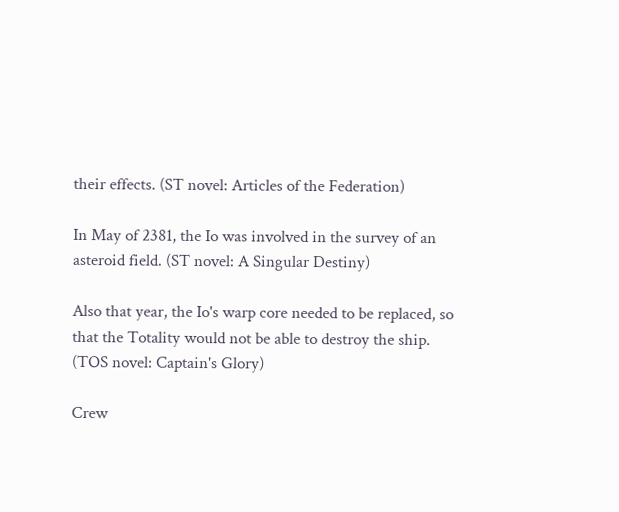their effects. (ST novel: Articles of the Federation)

In May of 2381, the Io was involved in the survey of an asteroid field. (ST novel: A Singular Destiny)

Also that year, the Io's warp core needed to be replaced, so that the Totality would not be able to destroy the ship. (TOS novel: Captain's Glory)

Crew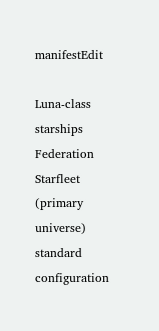manifestEdit

Luna-class starships
Federation Starfleet
(primary universe)
standard configuration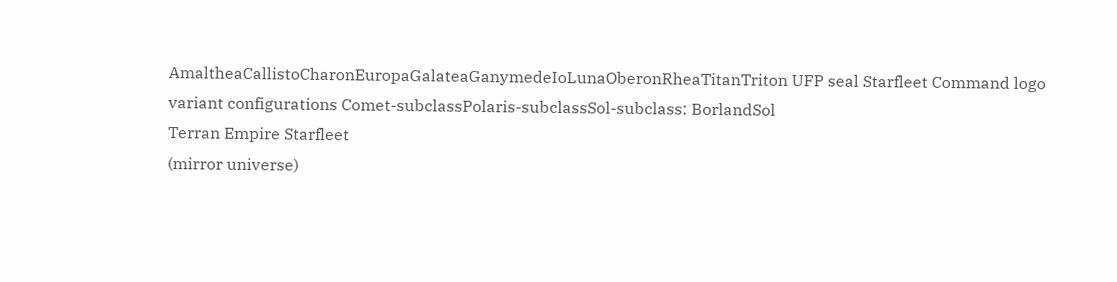AmaltheaCallistoCharonEuropaGalateaGanymedeIoLunaOberonRheaTitanTriton UFP seal Starfleet Command logo
variant configurations Comet-subclassPolaris-subclassSol-subclass: BorlandSol
Terran Empire Starfleet
(mirror universe)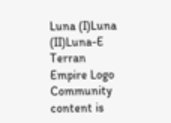Luna (I)Luna (II)Luna-E Terran Empire Logo
Community content is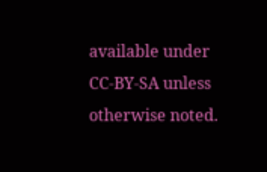available under CC-BY-SA unless otherwise noted.